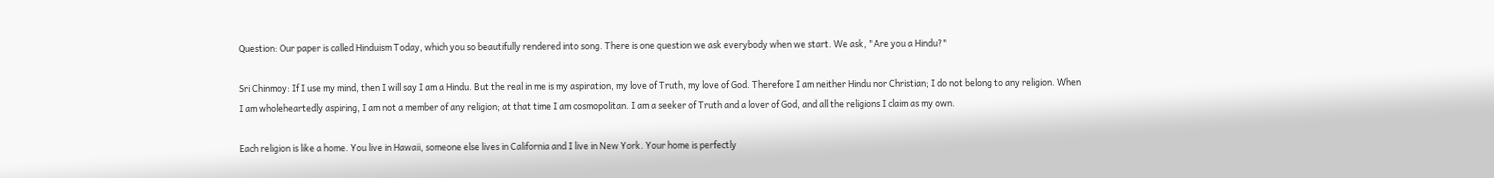Question: Our paper is called Hinduism Today, which you so beautifully rendered into song. There is one question we ask everybody when we start. We ask, "Are you a Hindu?"

Sri Chinmoy: If I use my mind, then I will say I am a Hindu. But the real in me is my aspiration, my love of Truth, my love of God. Therefore I am neither Hindu nor Christian; I do not belong to any religion. When I am wholeheartedly aspiring, I am not a member of any religion; at that time I am cosmopolitan. I am a seeker of Truth and a lover of God, and all the religions I claim as my own.

Each religion is like a home. You live in Hawaii, someone else lives in California and I live in New York. Your home is perfectly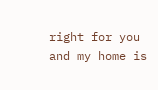right for you and my home is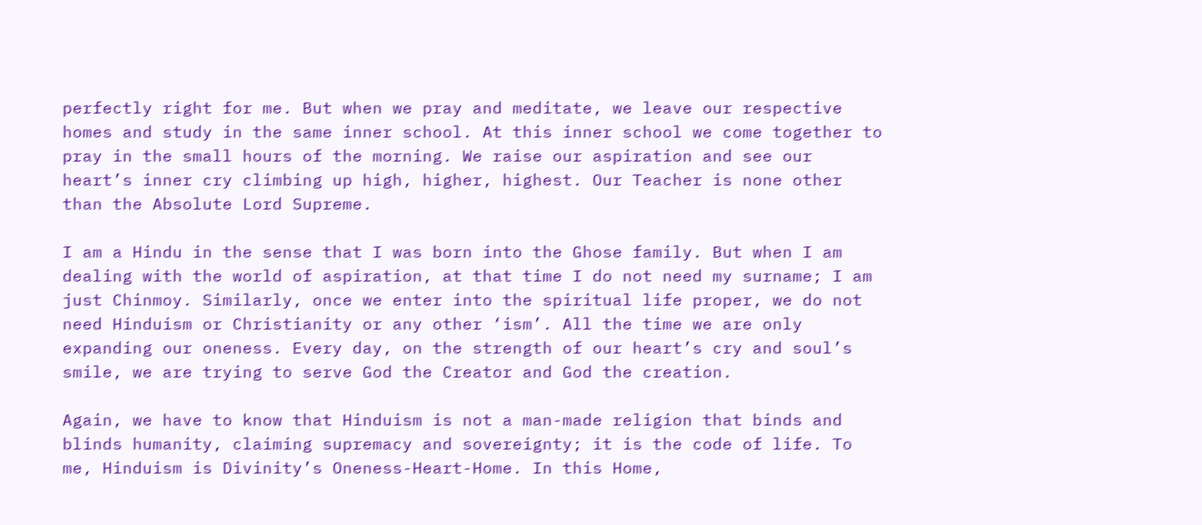perfectly right for me. But when we pray and meditate, we leave our respective homes and study in the same inner school. At this inner school we come together to pray in the small hours of the morning. We raise our aspiration and see our heart’s inner cry climbing up high, higher, highest. Our Teacher is none other than the Absolute Lord Supreme.

I am a Hindu in the sense that I was born into the Ghose family. But when I am dealing with the world of aspiration, at that time I do not need my surname; I am just Chinmoy. Similarly, once we enter into the spiritual life proper, we do not need Hinduism or Christianity or any other ‘ism’. All the time we are only expanding our oneness. Every day, on the strength of our heart’s cry and soul’s smile, we are trying to serve God the Creator and God the creation.

Again, we have to know that Hinduism is not a man-made religion that binds and blinds humanity, claiming supremacy and sovereignty; it is the code of life. To me, Hinduism is Divinity’s Oneness-Heart-Home. In this Home,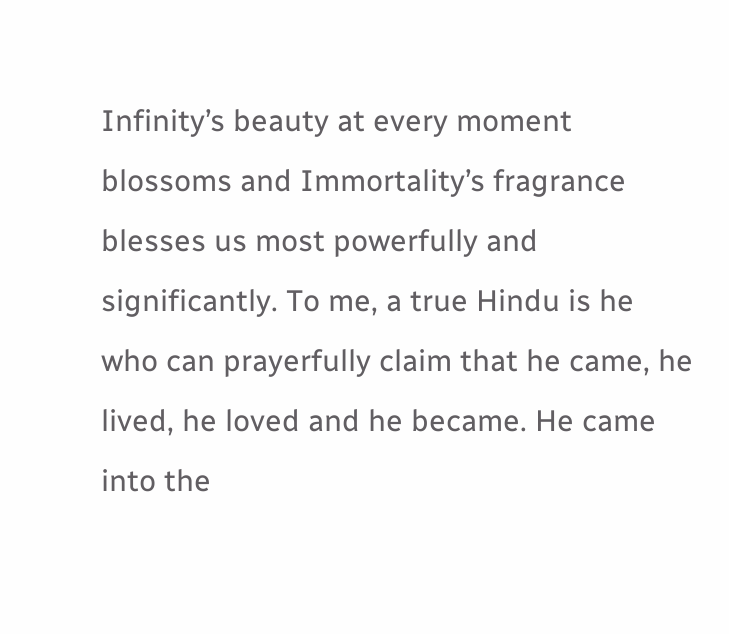Infinity’s beauty at every moment blossoms and Immortality’s fragrance blesses us most powerfully and significantly. To me, a true Hindu is he who can prayerfully claim that he came, he lived, he loved and he became. He came into the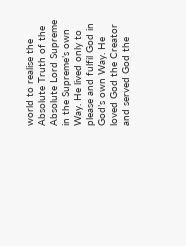world to realise the Absolute Truth of the Absolute Lord Supreme in the Supreme’s own Way. He lived only to please and fulfil God in God’s own Way. He loved God the Creator and served God the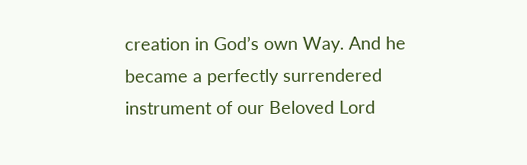creation in God’s own Way. And he became a perfectly surrendered instrument of our Beloved Lord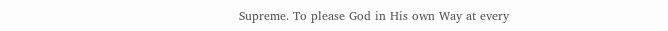Supreme. To please God in His own Way at every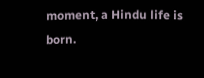moment, a Hindu life is born.